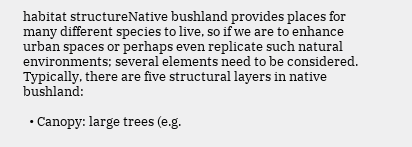habitat structureNative bushland provides places for many different species to live, so if we are to enhance urban spaces or perhaps even replicate such natural environments; several elements need to be considered. Typically, there are five structural layers in native bushland:

  • Canopy: large trees (e.g.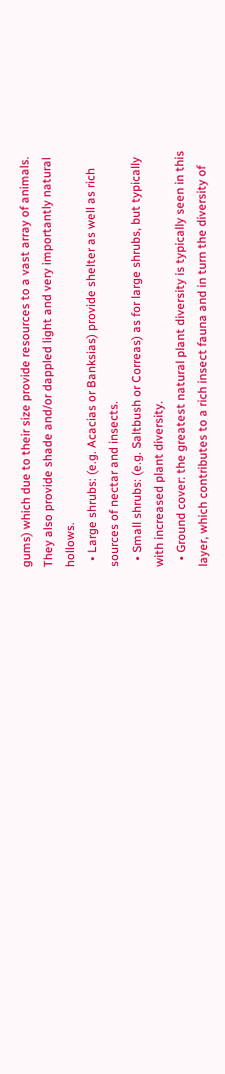gums) which due to their size provide resources to a vast array of animals. They also provide shade and/or dappled light and very importantly natural hollows.
  • Large shrubs: (e.g. Acacias or Banksias) provide shelter as well as rich sources of nectar and insects.
  • Small shrubs: (e.g. Saltbush or Correas) as for large shrubs, but typically with increased plant diversity.
  • Ground cover: the greatest natural plant diversity is typically seen in this layer, which contributes to a rich insect fauna and in turn the diversity of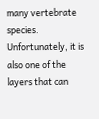many vertebrate species.  Unfortunately, it is also one of the layers that can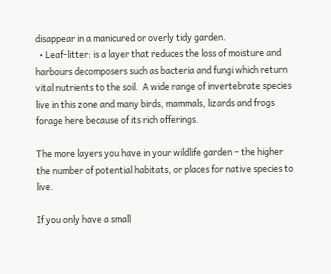disappear in a manicured or overly tidy garden.
  • Leaf-litter: is a layer that reduces the loss of moisture and harbours decomposers such as bacteria and fungi which return vital nutrients to the soil.  A wide range of invertebrate species live in this zone and many birds, mammals, lizards and frogs forage here because of its rich offerings.

The more layers you have in your wildlife garden – the higher the number of potential habitats, or places for native species to live.

If you only have a small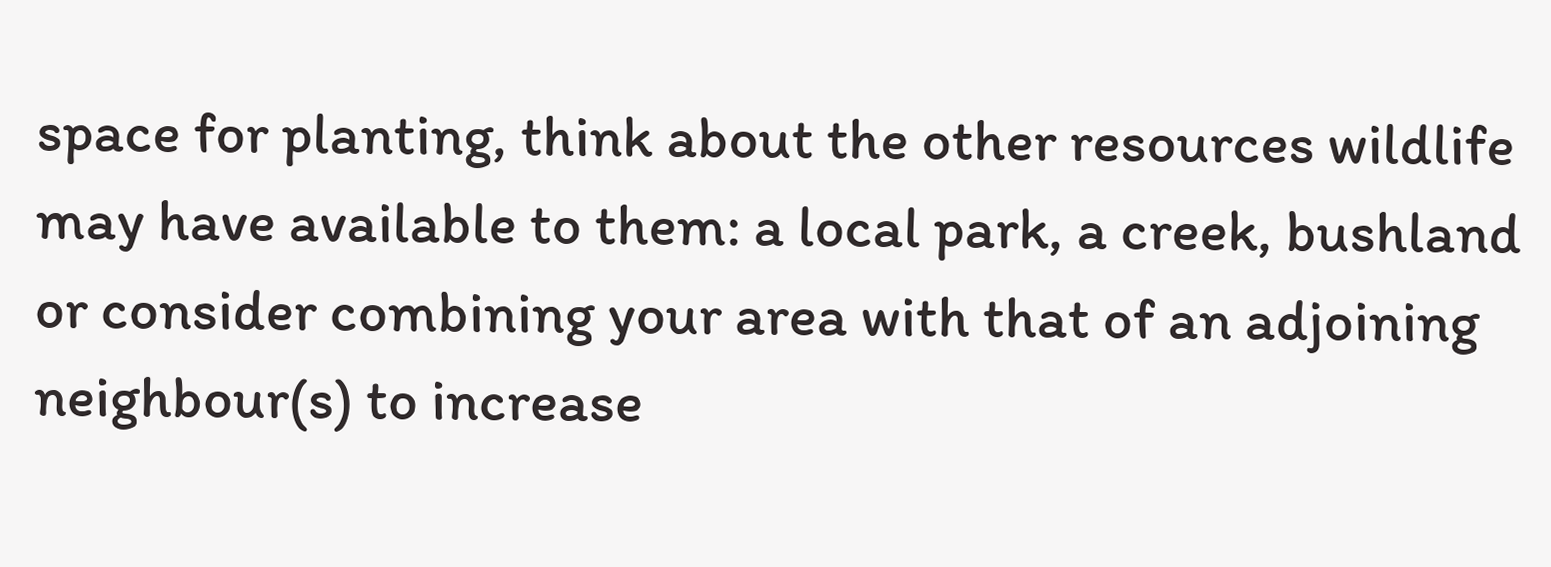space for planting, think about the other resources wildlife may have available to them: a local park, a creek, bushland or consider combining your area with that of an adjoining neighbour(s) to increase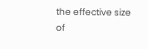the effective size of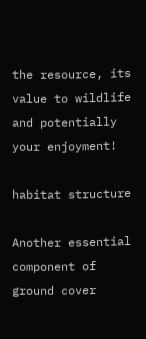the resource, its value to wildlife and potentially your enjoyment!

habitat structure

Another essential component of ground cover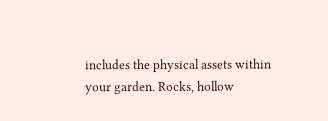includes the physical assets within your garden. Rocks, hollow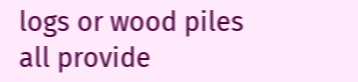logs or wood piles all provide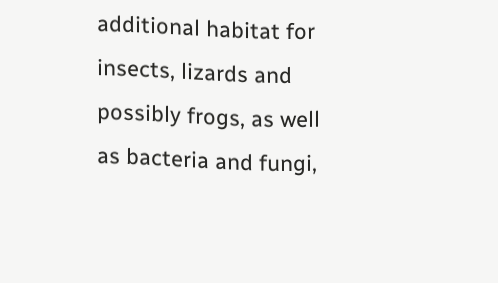additional habitat for insects, lizards and possibly frogs, as well as bacteria and fungi,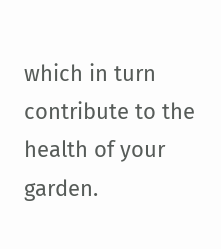which in turn contribute to the health of your garden.